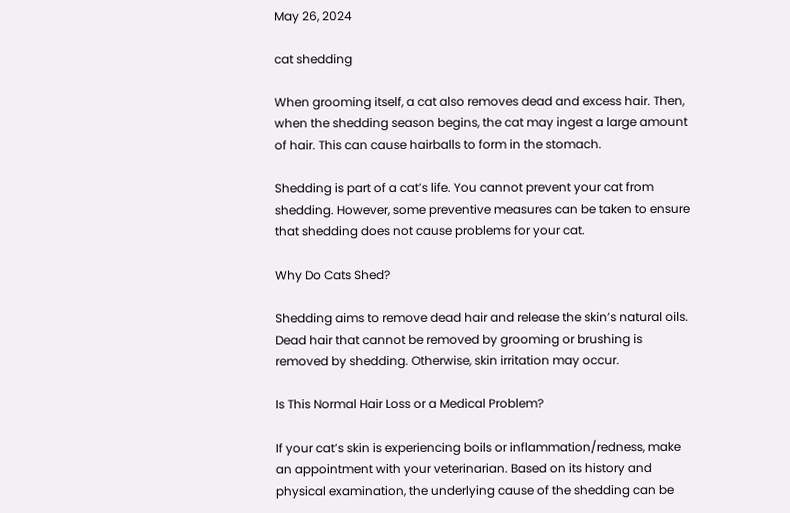May 26, 2024

cat shedding

When grooming itself, a cat also removes dead and excess hair. Then, when the shedding season begins, the cat may ingest a large amount of hair. This can cause hairballs to form in the stomach.

Shedding is part of a cat’s life. You cannot prevent your cat from shedding. However, some preventive measures can be taken to ensure that shedding does not cause problems for your cat.

Why Do Cats Shed?

Shedding aims to remove dead hair and release the skin’s natural oils. Dead hair that cannot be removed by grooming or brushing is removed by shedding. Otherwise, skin irritation may occur.

Is This Normal Hair Loss or a Medical Problem?

If your cat’s skin is experiencing boils or inflammation/redness, make an appointment with your veterinarian. Based on its history and physical examination, the underlying cause of the shedding can be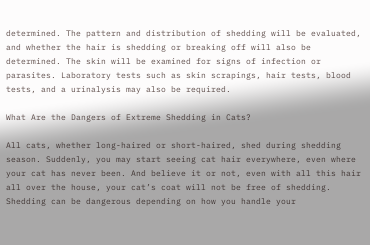determined. The pattern and distribution of shedding will be evaluated, and whether the hair is shedding or breaking off will also be determined. The skin will be examined for signs of infection or parasites. Laboratory tests such as skin scrapings, hair tests, blood tests, and a urinalysis may also be required.

What Are the Dangers of Extreme Shedding in Cats?

All cats, whether long-haired or short-haired, shed during shedding season. Suddenly, you may start seeing cat hair everywhere, even where your cat has never been. And believe it or not, even with all this hair all over the house, your cat’s coat will not be free of shedding. Shedding can be dangerous depending on how you handle your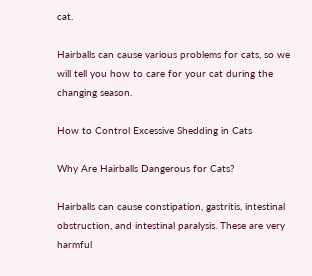cat.

Hairballs can cause various problems for cats, so we will tell you how to care for your cat during the changing season.

How to Control Excessive Shedding in Cats

Why Are Hairballs Dangerous for Cats?

Hairballs can cause constipation, gastritis, intestinal obstruction, and intestinal paralysis. These are very harmful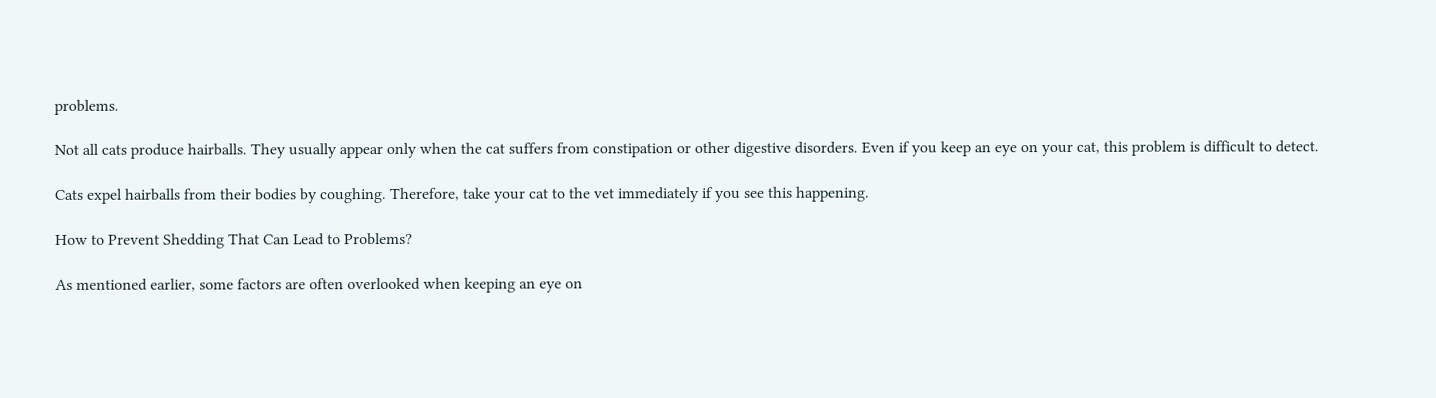problems.

Not all cats produce hairballs. They usually appear only when the cat suffers from constipation or other digestive disorders. Even if you keep an eye on your cat, this problem is difficult to detect.

Cats expel hairballs from their bodies by coughing. Therefore, take your cat to the vet immediately if you see this happening.

How to Prevent Shedding That Can Lead to Problems?

As mentioned earlier, some factors are often overlooked when keeping an eye on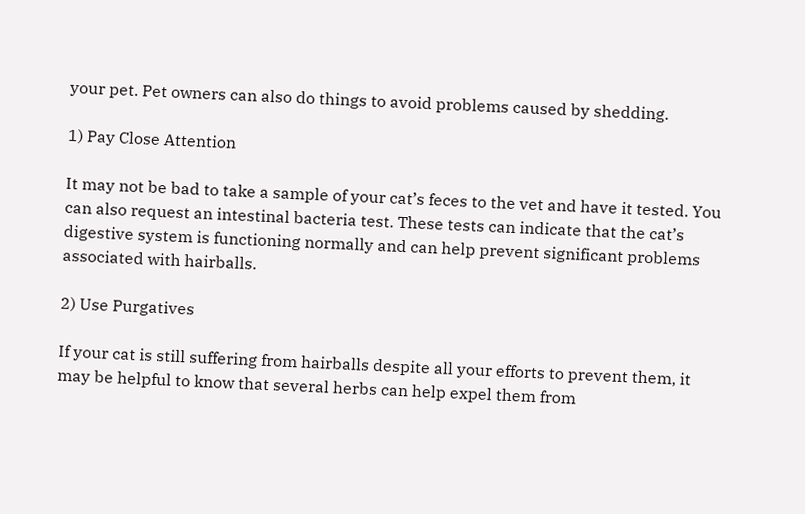your pet. Pet owners can also do things to avoid problems caused by shedding.

1) Pay Close Attention

It may not be bad to take a sample of your cat’s feces to the vet and have it tested. You can also request an intestinal bacteria test. These tests can indicate that the cat’s digestive system is functioning normally and can help prevent significant problems associated with hairballs.

2) Use Purgatives

If your cat is still suffering from hairballs despite all your efforts to prevent them, it may be helpful to know that several herbs can help expel them from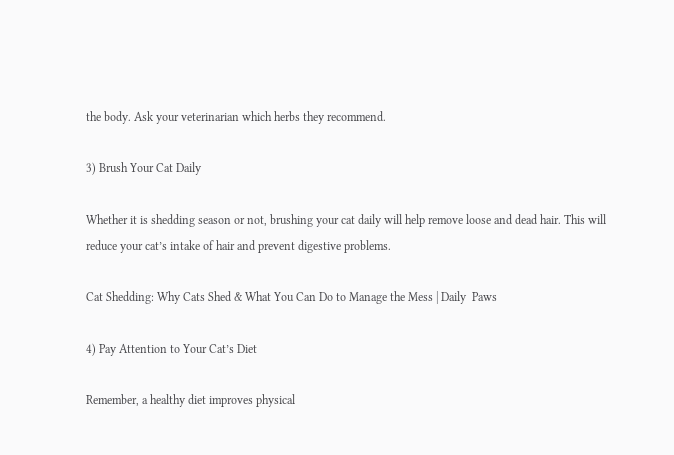the body. Ask your veterinarian which herbs they recommend.

3) Brush Your Cat Daily

Whether it is shedding season or not, brushing your cat daily will help remove loose and dead hair. This will reduce your cat’s intake of hair and prevent digestive problems.

Cat Shedding: Why Cats Shed & What You Can Do to Manage the Mess | Daily  Paws

4) Pay Attention to Your Cat’s Diet

Remember, a healthy diet improves physical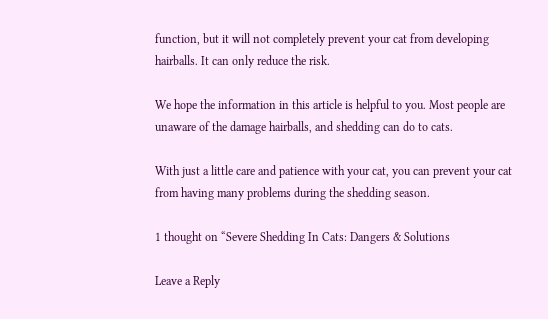function, but it will not completely prevent your cat from developing hairballs. It can only reduce the risk.

We hope the information in this article is helpful to you. Most people are unaware of the damage hairballs, and shedding can do to cats.

With just a little care and patience with your cat, you can prevent your cat from having many problems during the shedding season.

1 thought on “Severe Shedding In Cats: Dangers & Solutions

Leave a Reply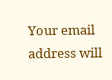Your email address will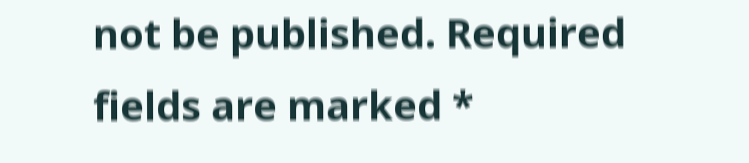not be published. Required fields are marked *